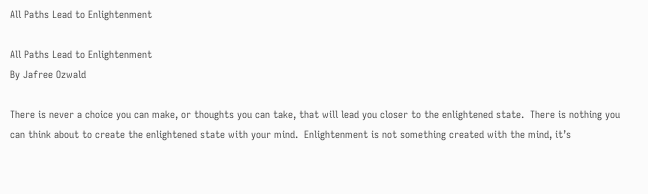All Paths Lead to Enlightenment

All Paths Lead to Enlightenment
By Jafree Ozwald

There is never a choice you can make, or thoughts you can take, that will lead you closer to the enlightened state.  There is nothing you can think about to create the enlightened state with your mind.  Enlightenment is not something created with the mind, it’s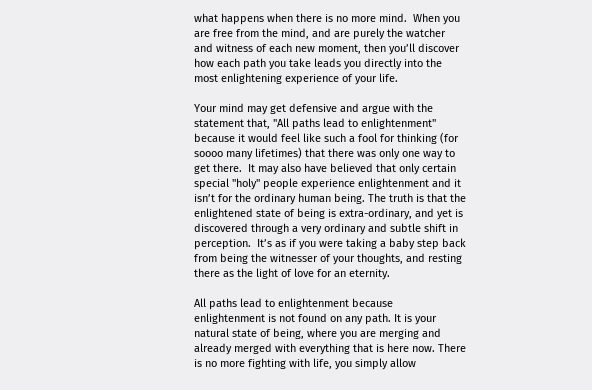what happens when there is no more mind.  When you are free from the mind, and are purely the watcher and witness of each new moment, then you’ll discover how each path you take leads you directly into the most enlightening experience of your life.

Your mind may get defensive and argue with the statement that, "All paths lead to enlightenment" because it would feel like such a fool for thinking (for soooo many lifetimes) that there was only one way to get there.  It may also have believed that only certain special "holy" people experience enlightenment and it isn’t for the ordinary human being. The truth is that the enlightened state of being is extra-ordinary, and yet is discovered through a very ordinary and subtle shift in perception.  It’s as if you were taking a baby step back from being the witnesser of your thoughts, and resting there as the light of love for an eternity.

All paths lead to enlightenment because enlightenment is not found on any path. It is your natural state of being, where you are merging and already merged with everything that is here now. There is no more fighting with life, you simply allow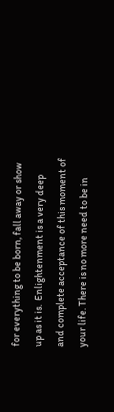for everything to be born, fall away or show up as it is.  Enlightenment is a very deep and complete acceptance of this moment of your life. There is no more need to be in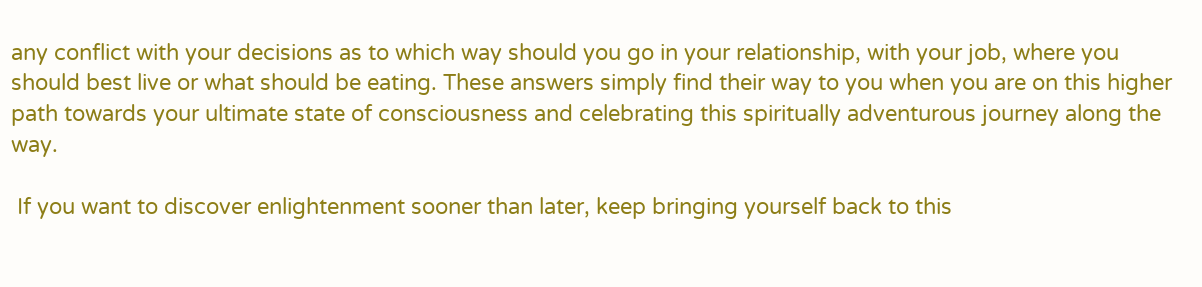any conflict with your decisions as to which way should you go in your relationship, with your job, where you should best live or what should be eating. These answers simply find their way to you when you are on this higher path towards your ultimate state of consciousness and celebrating this spiritually adventurous journey along the way.

 If you want to discover enlightenment sooner than later, keep bringing yourself back to this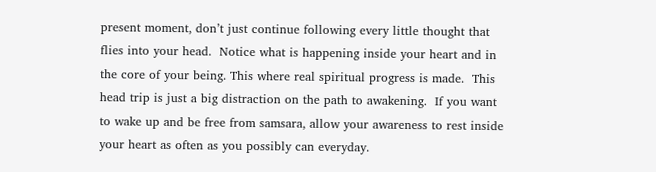present moment, don’t just continue following every little thought that flies into your head.  Notice what is happening inside your heart and in the core of your being. This where real spiritual progress is made.  This head trip is just a big distraction on the path to awakening.  If you want to wake up and be free from samsara, allow your awareness to rest inside your heart as often as you possibly can everyday.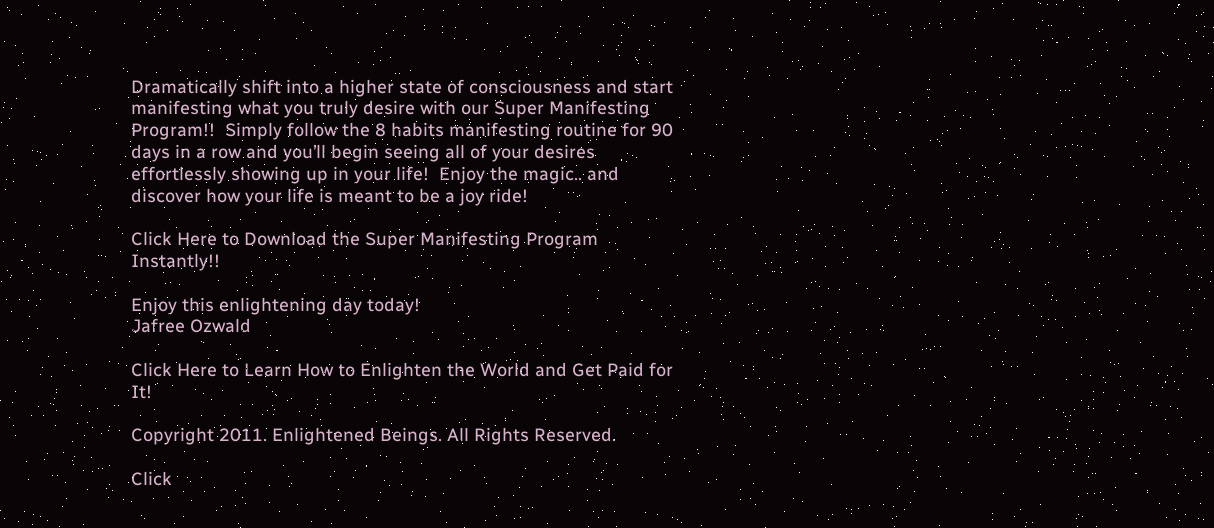Dramatically shift into a higher state of consciousness and start manifesting what you truly desire with our Super Manifesting Program!!  Simply follow the 8 habits manifesting routine for 90 days in a row and you’ll begin seeing all of your desires effortlessly showing up in your life!  Enjoy the magic.. and discover how your life is meant to be a joy ride!

Click Here to Download the Super Manifesting Program Instantly!!

Enjoy this enlightening day today!
Jafree Ozwald

Click Here to Learn How to Enlighten the World and Get Paid for It!

Copyright 2011. Enlightened Beings. All Rights Reserved.

Click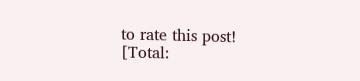to rate this post!
[Total: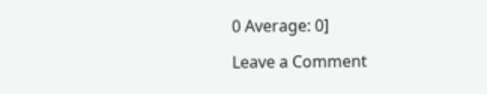0 Average: 0]

Leave a Comment